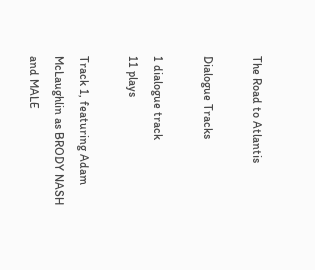The Road to Atlantis

Dialogue Tracks

1 dialogue track
11 plays

Track 1, featuring Adam McLaughlin as BRODY NASH and MALE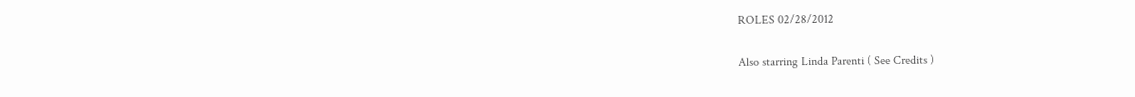ROLES 02/28/2012

Also starring Linda Parenti ( See Credits )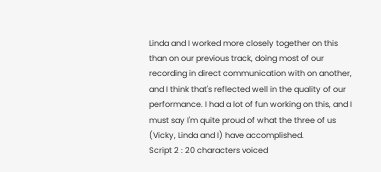Linda and I worked more closely together on this than on our previous track, doing most of our recording in direct communication with on another, and I think that's reflected well in the quality of our performance. I had a lot of fun working on this, and I must say I'm quite proud of what the three of us (Vicky, Linda and I) have accomplished.
Script 2 : 20 characters voiced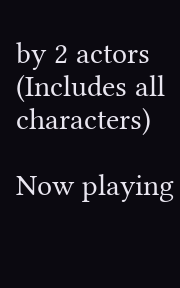by 2 actors (Includes all characters)

Now playing